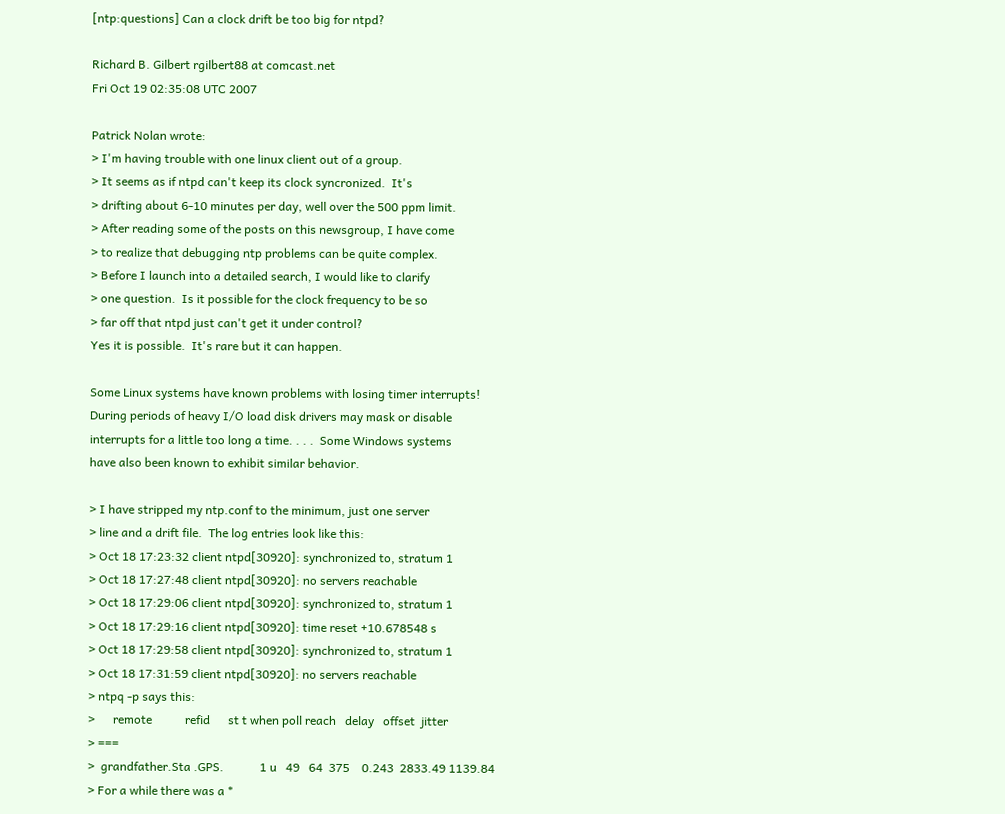[ntp:questions] Can a clock drift be too big for ntpd?

Richard B. Gilbert rgilbert88 at comcast.net
Fri Oct 19 02:35:08 UTC 2007

Patrick Nolan wrote:
> I'm having trouble with one linux client out of a group.
> It seems as if ntpd can't keep its clock syncronized.  It's
> drifting about 6-10 minutes per day, well over the 500 ppm limit.
> After reading some of the posts on this newsgroup, I have come
> to realize that debugging ntp problems can be quite complex.
> Before I launch into a detailed search, I would like to clarify
> one question.  Is it possible for the clock frequency to be so
> far off that ntpd just can't get it under control?
Yes it is possible.  It's rare but it can happen.

Some Linux systems have known problems with losing timer interrupts!
During periods of heavy I/O load disk drivers may mask or disable
interrupts for a little too long a time. . . .  Some Windows systems
have also been known to exhibit similar behavior.

> I have stripped my ntp.conf to the minimum, just one server
> line and a drift file.  The log entries look like this:
> Oct 18 17:23:32 client ntpd[30920]: synchronized to, stratum 1
> Oct 18 17:27:48 client ntpd[30920]: no servers reachable
> Oct 18 17:29:06 client ntpd[30920]: synchronized to, stratum 1
> Oct 18 17:29:16 client ntpd[30920]: time reset +10.678548 s
> Oct 18 17:29:58 client ntpd[30920]: synchronized to, stratum 1
> Oct 18 17:31:59 client ntpd[30920]: no servers reachable
> ntpq -p says this:
>      remote           refid      st t when poll reach   delay   offset  jitter
> ===
>  grandfather.Sta .GPS.            1 u   49   64  375    0.243  2833.49 1139.84
> For a while there was a *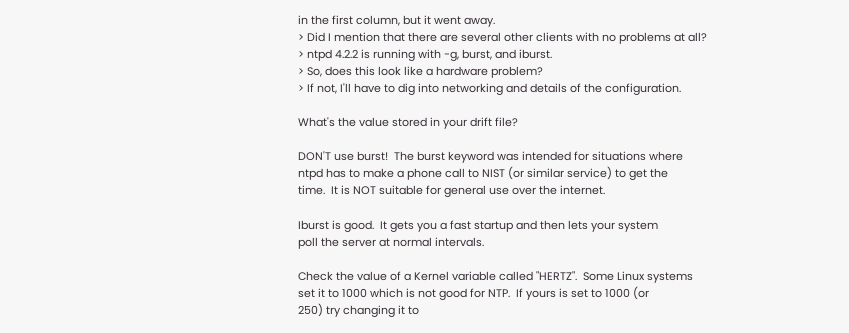in the first column, but it went away.
> Did I mention that there are several other clients with no problems at all?
> ntpd 4.2.2 is running with -g, burst, and iburst.
> So, does this look like a hardware problem?
> If not, I'll have to dig into networking and details of the configuration.

What's the value stored in your drift file?

DON'T use burst!  The burst keyword was intended for situations where
ntpd has to make a phone call to NIST (or similar service) to get the
time.  It is NOT suitable for general use over the internet.

Iburst is good.  It gets you a fast startup and then lets your system
poll the server at normal intervals.

Check the value of a Kernel variable called "HERTZ".  Some Linux systems
set it to 1000 which is not good for NTP.  If yours is set to 1000 (or
250) try changing it to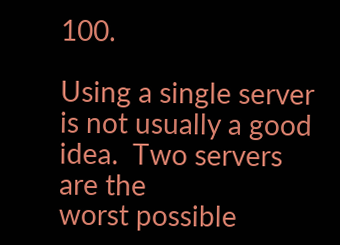100.

Using a single server is not usually a good idea.  Two servers are the
worst possible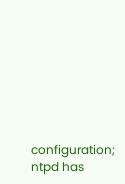configuration; ntpd has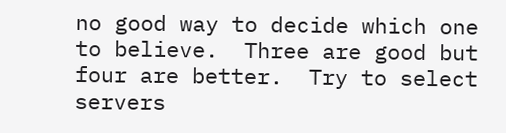no good way to decide which one
to believe.  Three are good but four are better.  Try to select servers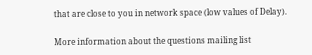that are close to you in network space (low values of Delay).

More information about the questions mailing list